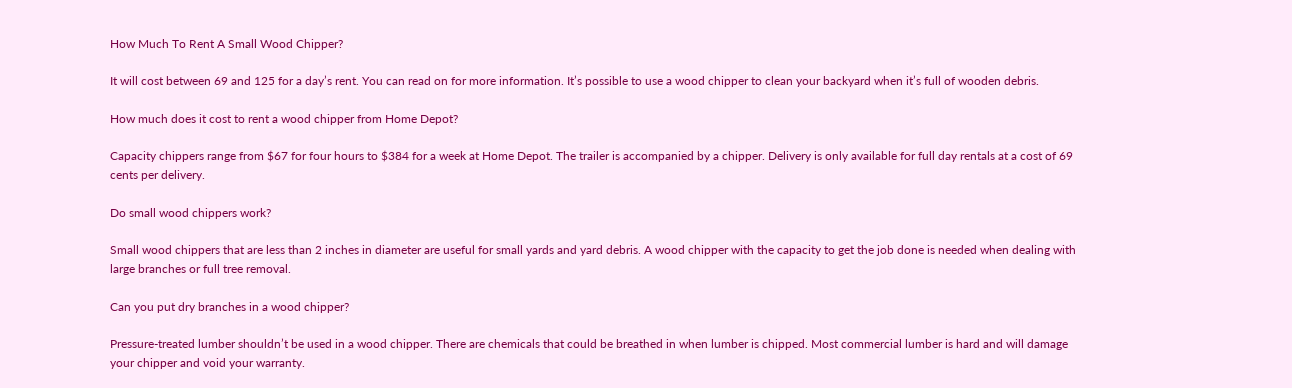How Much To Rent A Small Wood Chipper?

It will cost between 69 and 125 for a day’s rent. You can read on for more information. It’s possible to use a wood chipper to clean your backyard when it’s full of wooden debris.

How much does it cost to rent a wood chipper from Home Depot?

Capacity chippers range from $67 for four hours to $384 for a week at Home Depot. The trailer is accompanied by a chipper. Delivery is only available for full day rentals at a cost of 69 cents per delivery.

Do small wood chippers work?

Small wood chippers that are less than 2 inches in diameter are useful for small yards and yard debris. A wood chipper with the capacity to get the job done is needed when dealing with large branches or full tree removal.

Can you put dry branches in a wood chipper?

Pressure-treated lumber shouldn’t be used in a wood chipper. There are chemicals that could be breathed in when lumber is chipped. Most commercial lumber is hard and will damage your chipper and void your warranty.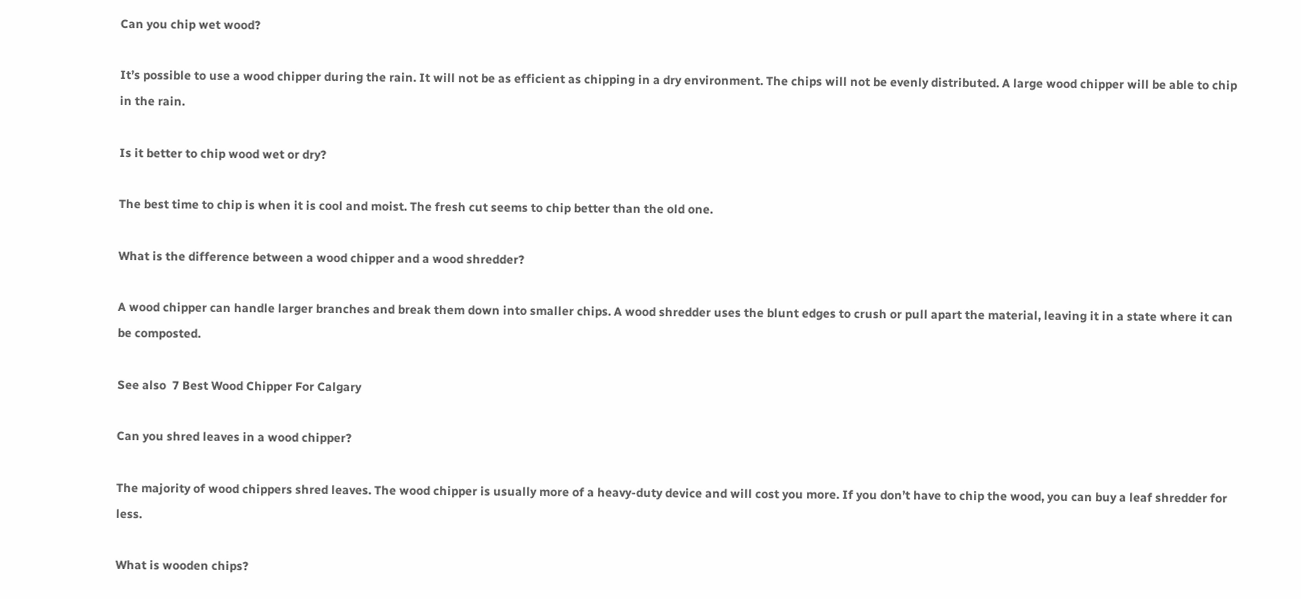Can you chip wet wood?

It’s possible to use a wood chipper during the rain. It will not be as efficient as chipping in a dry environment. The chips will not be evenly distributed. A large wood chipper will be able to chip in the rain.

Is it better to chip wood wet or dry?

The best time to chip is when it is cool and moist. The fresh cut seems to chip better than the old one.

What is the difference between a wood chipper and a wood shredder?

A wood chipper can handle larger branches and break them down into smaller chips. A wood shredder uses the blunt edges to crush or pull apart the material, leaving it in a state where it can be composted.

See also  7 Best Wood Chipper For Calgary

Can you shred leaves in a wood chipper?

The majority of wood chippers shred leaves. The wood chipper is usually more of a heavy-duty device and will cost you more. If you don’t have to chip the wood, you can buy a leaf shredder for less.

What is wooden chips?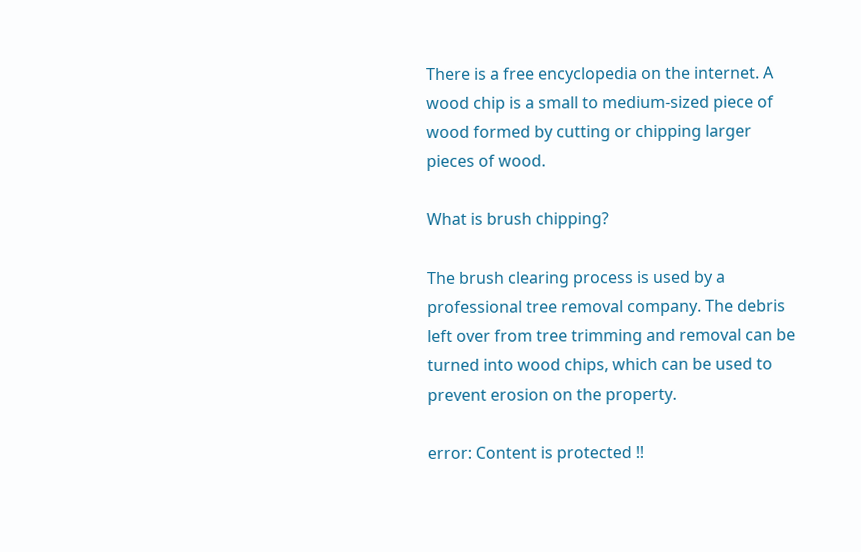There is a free encyclopedia on the internet. A wood chip is a small to medium-sized piece of wood formed by cutting or chipping larger pieces of wood.

What is brush chipping?

The brush clearing process is used by a professional tree removal company. The debris left over from tree trimming and removal can be turned into wood chips, which can be used to prevent erosion on the property.

error: Content is protected !!